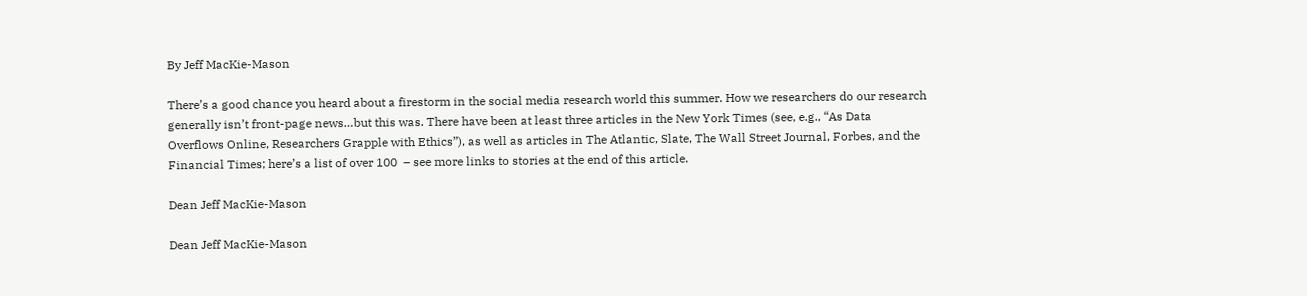By Jeff MacKie-Mason

There’s a good chance you heard about a firestorm in the social media research world this summer. How we researchers do our research generally isn’t front-page news…but this was. There have been at least three articles in the New York Times (see, e.g., “As Data Overflows Online, Researchers Grapple with Ethics”), as well as articles in The Atlantic, Slate, The Wall Street Journal, Forbes, and the Financial Times; here’s a list of over 100  – see more links to stories at the end of this article.

Dean Jeff MacKie-Mason

Dean Jeff MacKie-Mason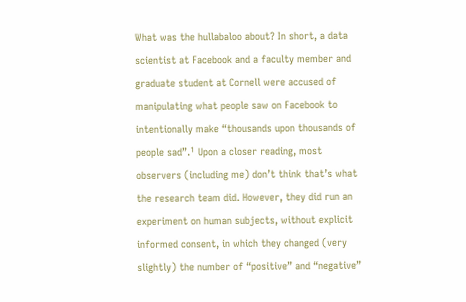What was the hullabaloo about? In short, a data scientist at Facebook and a faculty member and graduate student at Cornell were accused of manipulating what people saw on Facebook to intentionally make “thousands upon thousands of people sad”.¹ Upon a closer reading, most observers (including me) don’t think that’s what the research team did. However, they did run an experiment on human subjects, without explicit informed consent, in which they changed (very slightly) the number of “positive” and “negative”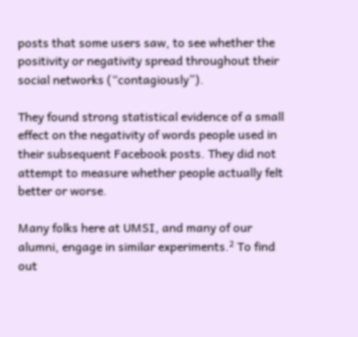posts that some users saw, to see whether the positivity or negativity spread throughout their social networks (“contagiously”).

They found strong statistical evidence of a small effect on the negativity of words people used in their subsequent Facebook posts. They did not attempt to measure whether people actually felt better or worse.

Many folks here at UMSI, and many of our alumni, engage in similar experiments.² To find out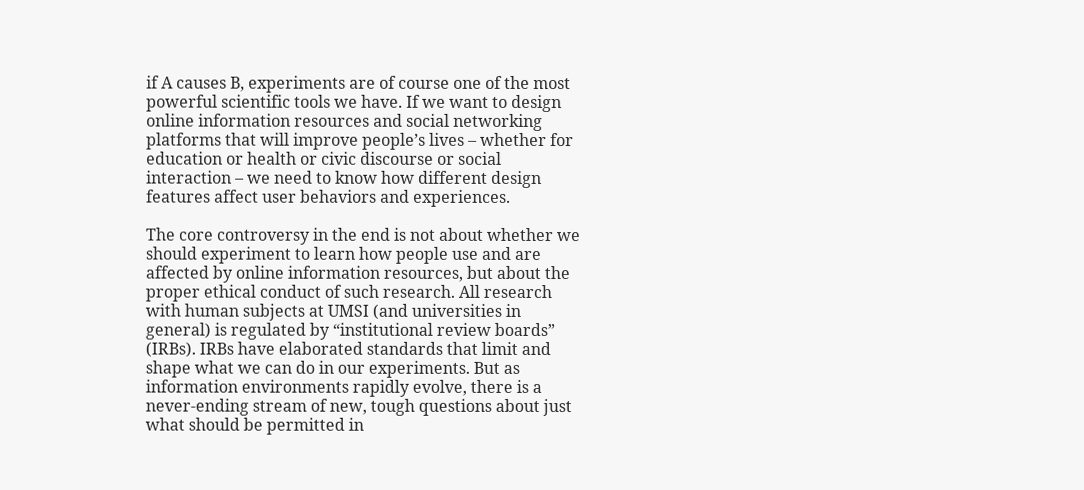if A causes B, experiments are of course one of the most powerful scientific tools we have. If we want to design online information resources and social networking platforms that will improve people’s lives – whether for education or health or civic discourse or social interaction – we need to know how different design features affect user behaviors and experiences.

The core controversy in the end is not about whether we should experiment to learn how people use and are affected by online information resources, but about the proper ethical conduct of such research. All research with human subjects at UMSI (and universities in general) is regulated by “institutional review boards” (IRBs). IRBs have elaborated standards that limit and shape what we can do in our experiments. But as information environments rapidly evolve, there is a never-ending stream of new, tough questions about just what should be permitted in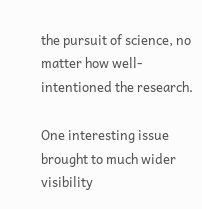the pursuit of science, no matter how well-intentioned the research.

One interesting issue brought to much wider visibility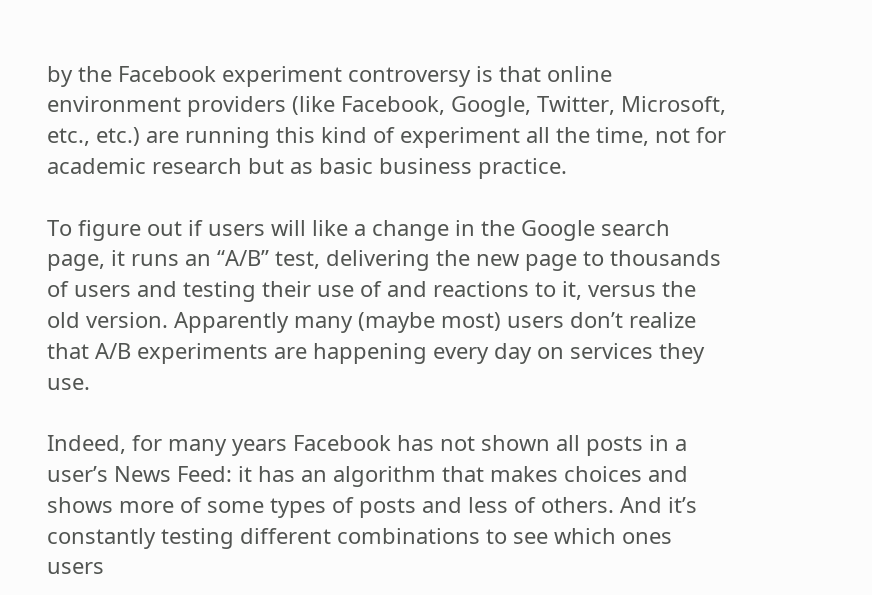by the Facebook experiment controversy is that online environment providers (like Facebook, Google, Twitter, Microsoft, etc., etc.) are running this kind of experiment all the time, not for academic research but as basic business practice.

To figure out if users will like a change in the Google search page, it runs an “A/B” test, delivering the new page to thousands of users and testing their use of and reactions to it, versus the old version. Apparently many (maybe most) users don’t realize that A/B experiments are happening every day on services they use.

Indeed, for many years Facebook has not shown all posts in a user’s News Feed: it has an algorithm that makes choices and shows more of some types of posts and less of others. And it’s constantly testing different combinations to see which ones users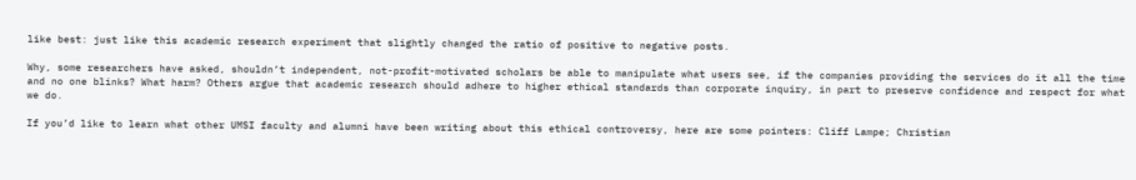like best: just like this academic research experiment that slightly changed the ratio of positive to negative posts.

Why, some researchers have asked, shouldn’t independent, not-profit-motivated scholars be able to manipulate what users see, if the companies providing the services do it all the time and no one blinks? What harm? Others argue that academic research should adhere to higher ethical standards than corporate inquiry, in part to preserve confidence and respect for what we do.

If you’d like to learn what other UMSI faculty and alumni have been writing about this ethical controversy, here are some pointers: Cliff Lampe; Christian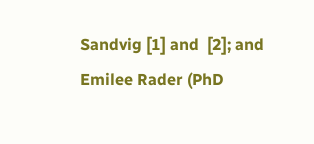Sandvig [1] and  [2]; and Emilee Rader (PhD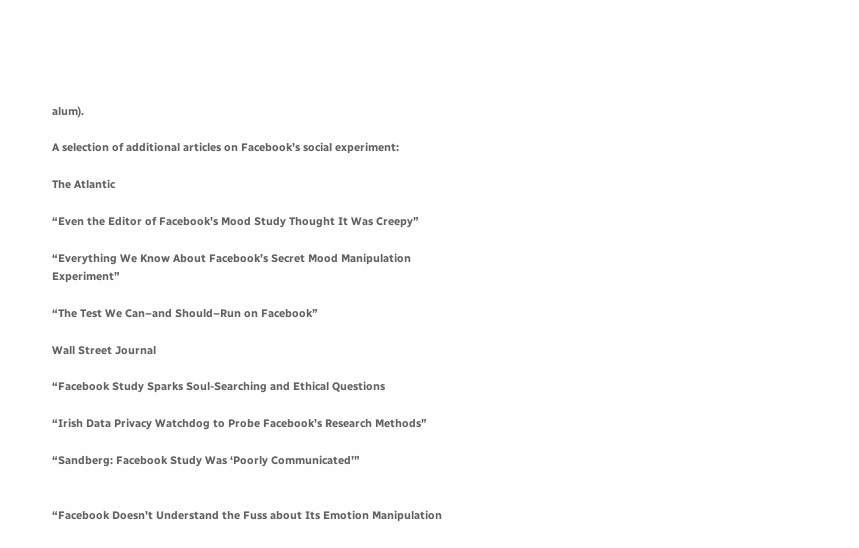alum).

A selection of additional articles on Facebook’s social experiment:

The Atlantic

“Even the Editor of Facebook’s Mood Study Thought It Was Creepy”

“Everything We Know About Facebook’s Secret Mood Manipulation Experiment”

“The Test We Can–and Should–Run on Facebook”

Wall Street Journal

“Facebook Study Sparks Soul-Searching and Ethical Questions

“Irish Data Privacy Watchdog to Probe Facebook’s Research Methods”

“Sandberg: Facebook Study Was ‘Poorly Communicated’”


“Facebook Doesn’t Understand the Fuss about Its Emotion Manipulation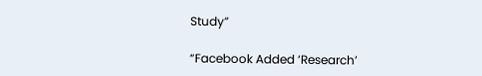Study”

“Facebook Added ‘Research’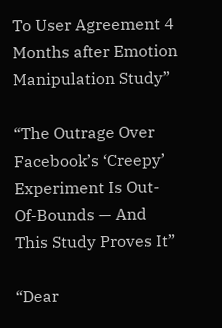To User Agreement 4 Months after Emotion Manipulation Study”

“The Outrage Over Facebook’s ‘Creepy’ Experiment Is Out-Of-Bounds — And This Study Proves It”

“Dear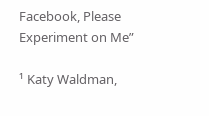Facebook, Please Experiment on Me”

¹ Katy Waldman,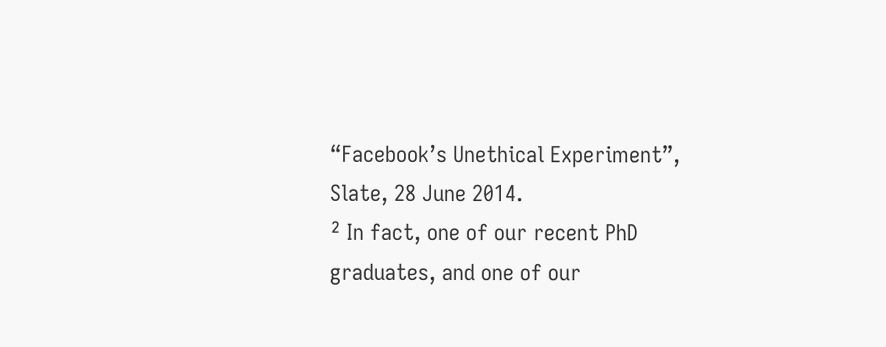“Facebook’s Unethical Experiment”, Slate, 28 June 2014.
² In fact, one of our recent PhD graduates, and one of our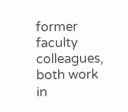former faculty colleagues, both work in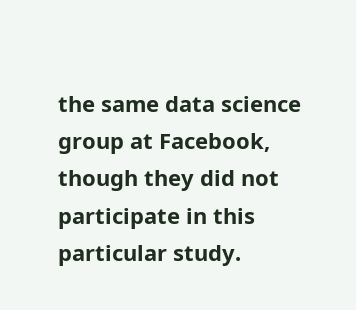the same data science group at Facebook, though they did not participate in this particular study.